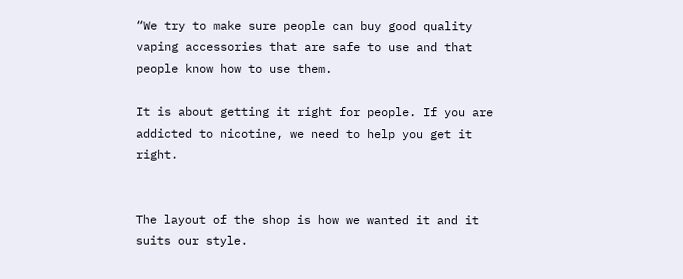“We try to make sure people can buy good quality vaping accessories that are safe to use and that people know how to use them.

It is about getting it right for people. If you are addicted to nicotine, we need to help you get it right.


The layout of the shop is how we wanted it and it suits our style.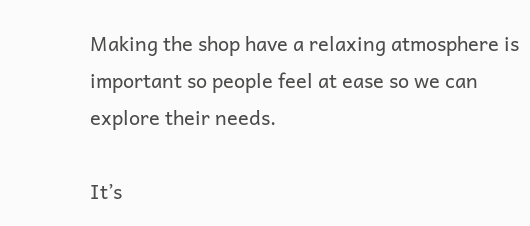Making the shop have a relaxing atmosphere is important so people feel at ease so we can explore their needs.

It’s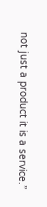not just a product it is a service.”